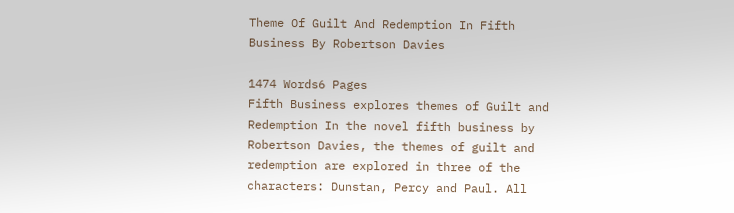Theme Of Guilt And Redemption In Fifth Business By Robertson Davies

1474 Words6 Pages
Fifth Business explores themes of Guilt and Redemption In the novel fifth business by Robertson Davies, the themes of guilt and redemption are explored in three of the characters: Dunstan, Percy and Paul. All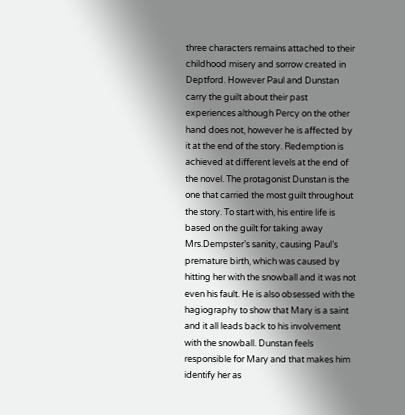three characters remains attached to their childhood misery and sorrow created in Deptford. However Paul and Dunstan carry the guilt about their past experiences although Percy on the other hand does not, however he is affected by it at the end of the story. Redemption is achieved at different levels at the end of the novel. The protagonist Dunstan is the one that carried the most guilt throughout the story. To start with, his entire life is based on the guilt for taking away Mrs.Dempster’s sanity, causing Paul’s premature birth, which was caused by hitting her with the snowball and it was not even his fault. He is also obsessed with the hagiography to show that Mary is a saint and it all leads back to his involvement with the snowball. Dunstan feels responsible for Mary and that makes him identify her as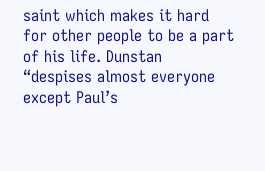saint which makes it hard for other people to be a part of his life. Dunstan “despises almost everyone except Paul’s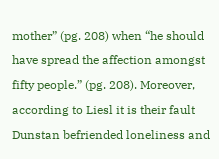mother” (pg. 208) when “he should have spread the affection amongst fifty people.” (pg. 208). Moreover, according to Liesl it is their fault Dunstan befriended loneliness and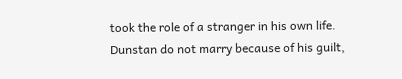took the role of a stranger in his own life. Dunstan do not marry because of his guilt,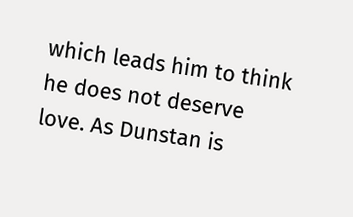which leads him to think he does not deserve love. As Dunstan is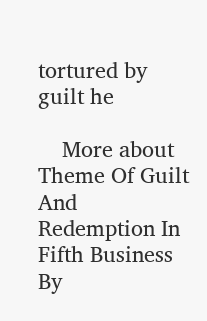tortured by guilt he

    More about Theme Of Guilt And Redemption In Fifth Business By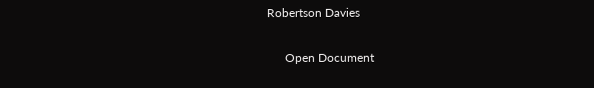Robertson Davies

      Open Document